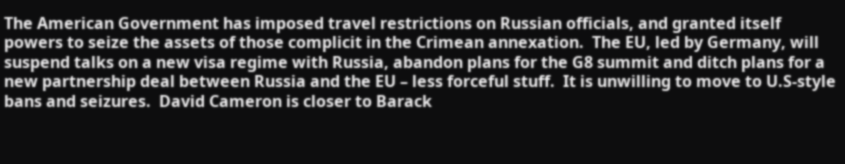The American Government has imposed travel restrictions on Russian officials, and granted itself powers to seize the assets of those complicit in the Crimean annexation.  The EU, led by Germany, will suspend talks on a new visa regime with Russia, abandon plans for the G8 summit and ditch plans for a new partnership deal between Russia and the EU – less forceful stuff.  It is unwilling to move to U.S-style bans and seizures.  David Cameron is closer to Barack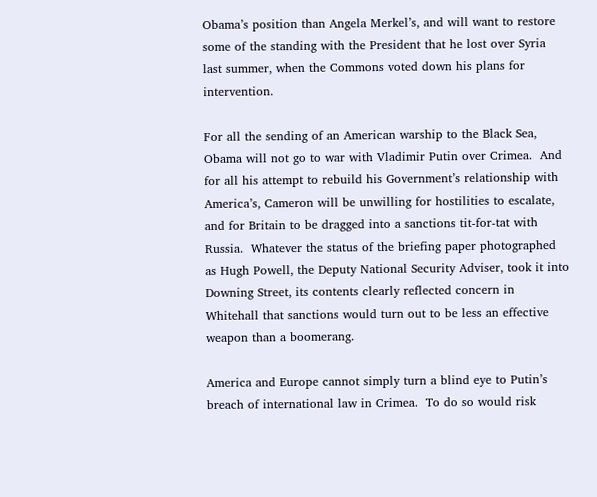Obama’s position than Angela Merkel’s, and will want to restore some of the standing with the President that he lost over Syria last summer, when the Commons voted down his plans for intervention.

For all the sending of an American warship to the Black Sea, Obama will not go to war with Vladimir Putin over Crimea.  And for all his attempt to rebuild his Government’s relationship with America’s, Cameron will be unwilling for hostilities to escalate, and for Britain to be dragged into a sanctions tit-for-tat with Russia.  Whatever the status of the briefing paper photographed as Hugh Powell, the Deputy National Security Adviser, took it into Downing Street, its contents clearly reflected concern in Whitehall that sanctions would turn out to be less an effective weapon than a boomerang.

America and Europe cannot simply turn a blind eye to Putin’s breach of international law in Crimea.  To do so would risk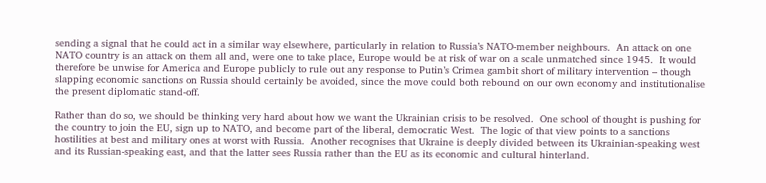sending a signal that he could act in a similar way elsewhere, particularly in relation to Russia’s NATO-member neighbours.  An attack on one NATO country is an attack on them all and, were one to take place, Europe would be at risk of war on a scale unmatched since 1945.  It would therefore be unwise for America and Europe publicly to rule out any response to Putin’s Crimea gambit short of military intervention – though slapping economic sanctions on Russia should certainly be avoided, since the move could both rebound on our own economy and institutionalise the present diplomatic stand-off.

Rather than do so, we should be thinking very hard about how we want the Ukrainian crisis to be resolved.  One school of thought is pushing for the country to join the EU, sign up to NATO, and become part of the liberal, democratic West.  The logic of that view points to a sanctions hostilities at best and military ones at worst with Russia.  Another recognises that Ukraine is deeply divided between its Ukrainian-speaking west and its Russian-speaking east, and that the latter sees Russia rather than the EU as its economic and cultural hinterland.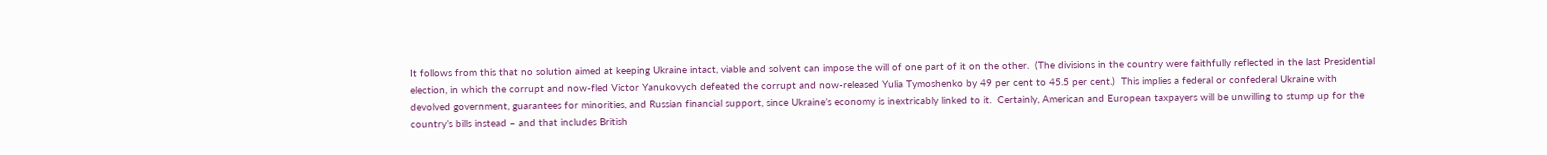It follows from this that no solution aimed at keeping Ukraine intact, viable and solvent can impose the will of one part of it on the other.  (The divisions in the country were faithfully reflected in the last Presidential election, in which the corrupt and now-fled Victor Yanukovych defeated the corrupt and now-released Yulia Tymoshenko by 49 per cent to 45.5 per cent.)  This implies a federal or confederal Ukraine with devolved government, guarantees for minorities, and Russian financial support, since Ukraine’s economy is inextricably linked to it.  Certainly, American and European taxpayers will be unwilling to stump up for the country’s bills instead – and that includes British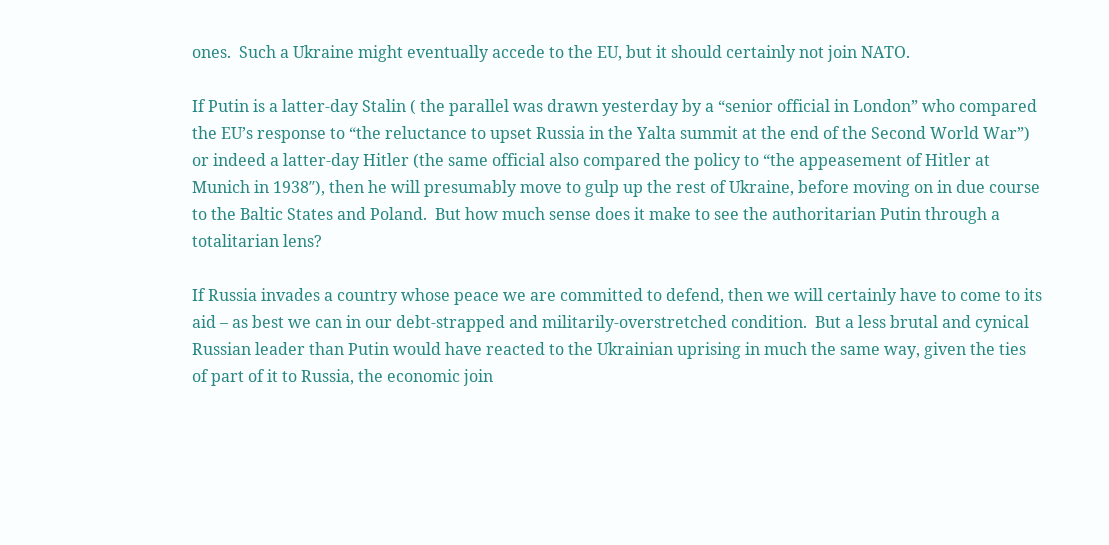ones.  Such a Ukraine might eventually accede to the EU, but it should certainly not join NATO.

If Putin is a latter-day Stalin ( the parallel was drawn yesterday by a “senior official in London” who compared the EU’s response to “the reluctance to upset Russia in the Yalta summit at the end of the Second World War”) or indeed a latter-day Hitler (the same official also compared the policy to “the appeasement of Hitler at Munich in 1938″), then he will presumably move to gulp up the rest of Ukraine, before moving on in due course to the Baltic States and Poland.  But how much sense does it make to see the authoritarian Putin through a totalitarian lens?

If Russia invades a country whose peace we are committed to defend, then we will certainly have to come to its aid – as best we can in our debt-strapped and militarily-overstretched condition.  But a less brutal and cynical Russian leader than Putin would have reacted to the Ukrainian uprising in much the same way, given the ties of part of it to Russia, the economic join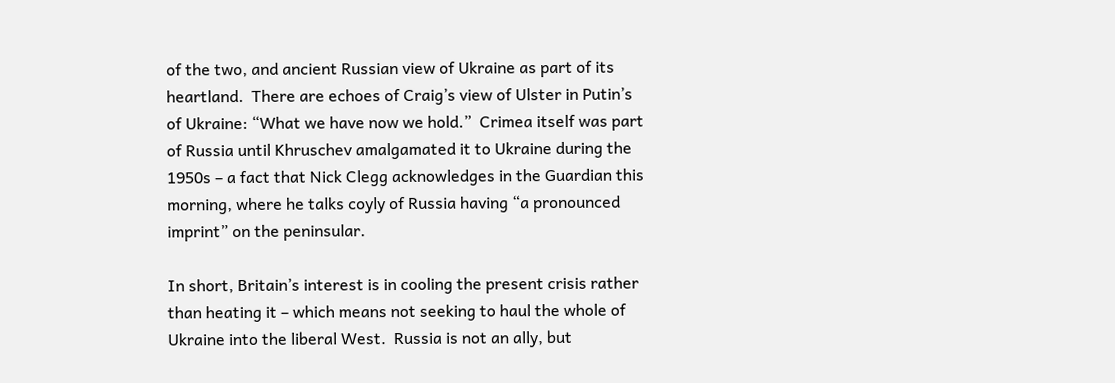of the two, and ancient Russian view of Ukraine as part of its heartland.  There are echoes of Craig’s view of Ulster in Putin’s of Ukraine: “What we have now we hold.”  Crimea itself was part of Russia until Khruschev amalgamated it to Ukraine during the 1950s – a fact that Nick Clegg acknowledges in the Guardian this morning, where he talks coyly of Russia having “a pronounced imprint” on the peninsular.

In short, Britain’s interest is in cooling the present crisis rather than heating it – which means not seeking to haul the whole of Ukraine into the liberal West.  Russia is not an ally, but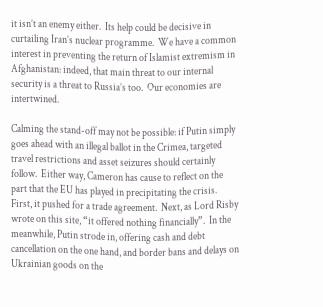it isn’t an enemy either.  Its help could be decisive in curtailing Iran’s nuclear programme.  We have a common interest in preventing the return of Islamist extremism in Afghanistan: indeed, that main threat to our internal security is a threat to Russia’s too.  Our economies are intertwined.

Calming the stand-off may not be possible: if Putin simply goes ahead with an illegal ballot in the Crimea, targeted travel restrictions and asset seizures should certainly follow.  Either way, Cameron has cause to reflect on the part that the EU has played in precipitating the crisis.  First, it pushed for a trade agreement.  Next, as Lord Risby wrote on this site, “it offered nothing financially”.  In the meanwhile, Putin strode in, offering cash and debt cancellation on the one hand, and border bans and delays on Ukrainian goods on the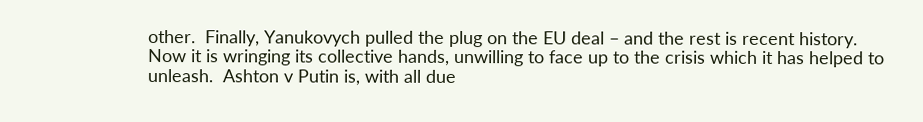other.  Finally, Yanukovych pulled the plug on the EU deal – and the rest is recent history.  Now it is wringing its collective hands, unwilling to face up to the crisis which it has helped to unleash.  Ashton v Putin is, with all due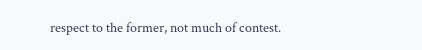respect to the former, not much of contest.